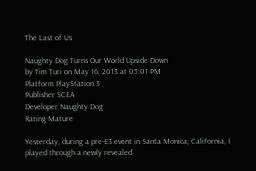The Last of Us

Naughty Dog Turns Our World Upside Down
by Tim Turi on May 16, 2013 at 05:01 PM
Platform PlayStation 3
Publisher SCEA
Developer Naughty Dog
Rating Mature

Yesterday, during a pre-E3 event in Santa Monica, California, I played through a newly revealed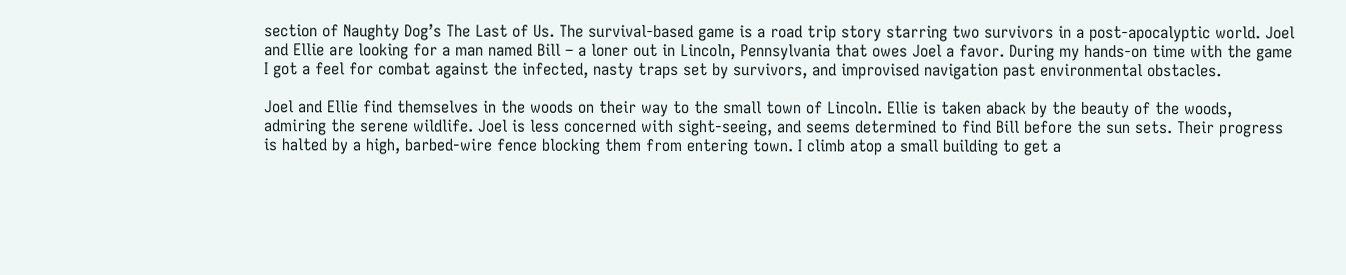section of Naughty Dog’s The Last of Us. The survival-based game is a road trip story starring two survivors in a post-apocalyptic world. Joel and Ellie are looking for a man named Bill – a loner out in Lincoln, Pennsylvania that owes Joel a favor. During my hands-on time with the game I got a feel for combat against the infected, nasty traps set by survivors, and improvised navigation past environmental obstacles.

Joel and Ellie find themselves in the woods on their way to the small town of Lincoln. Ellie is taken aback by the beauty of the woods, admiring the serene wildlife. Joel is less concerned with sight-seeing, and seems determined to find Bill before the sun sets. Their progress is halted by a high, barbed-wire fence blocking them from entering town. I climb atop a small building to get a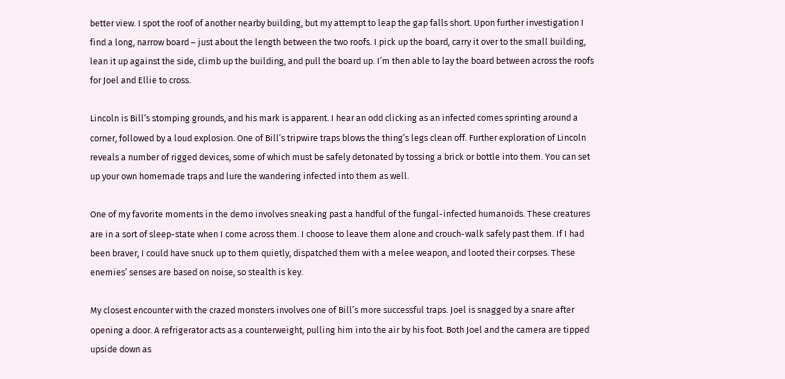better view. I spot the roof of another nearby building, but my attempt to leap the gap falls short. Upon further investigation I find a long, narrow board – just about the length between the two roofs. I pick up the board, carry it over to the small building, lean it up against the side, climb up the building, and pull the board up. I’m then able to lay the board between across the roofs for Joel and Ellie to cross.

Lincoln is Bill’s stomping grounds, and his mark is apparent. I hear an odd clicking as an infected comes sprinting around a corner, followed by a loud explosion. One of Bill’s tripwire traps blows the thing’s legs clean off. Further exploration of Lincoln reveals a number of rigged devices, some of which must be safely detonated by tossing a brick or bottle into them. You can set up your own homemade traps and lure the wandering infected into them as well.

One of my favorite moments in the demo involves sneaking past a handful of the fungal-infected humanoids. These creatures are in a sort of sleep-state when I come across them. I choose to leave them alone and crouch-walk safely past them. If I had been braver, I could have snuck up to them quietly, dispatched them with a melee weapon, and looted their corpses. These enemies’ senses are based on noise, so stealth is key.

My closest encounter with the crazed monsters involves one of Bill’s more successful traps. Joel is snagged by a snare after opening a door. A refrigerator acts as a counterweight, pulling him into the air by his foot. Both Joel and the camera are tipped upside down as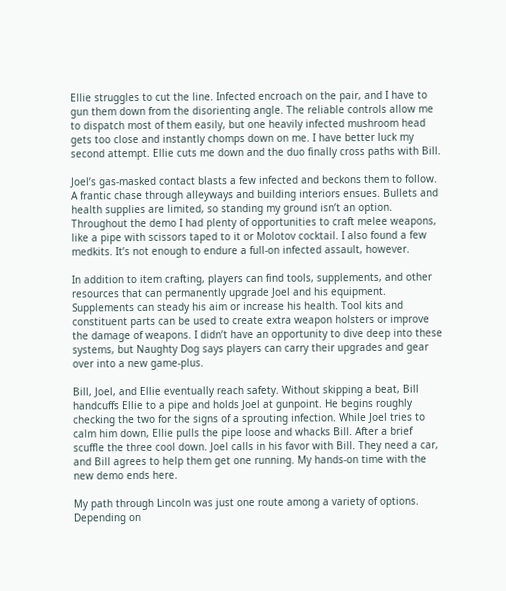Ellie struggles to cut the line. Infected encroach on the pair, and I have to gun them down from the disorienting angle. The reliable controls allow me to dispatch most of them easily, but one heavily infected mushroom head gets too close and instantly chomps down on me. I have better luck my second attempt. Ellie cuts me down and the duo finally cross paths with Bill.

Joel’s gas-masked contact blasts a few infected and beckons them to follow. A frantic chase through alleyways and building interiors ensues. Bullets and health supplies are limited, so standing my ground isn’t an option. Throughout the demo I had plenty of opportunities to craft melee weapons, like a pipe with scissors taped to it or Molotov cocktail. I also found a few medkits. It’s not enough to endure a full-on infected assault, however.

In addition to item crafting, players can find tools, supplements, and other resources that can permanently upgrade Joel and his equipment. Supplements can steady his aim or increase his health. Tool kits and constituent parts can be used to create extra weapon holsters or improve the damage of weapons. I didn’t have an opportunity to dive deep into these systems, but Naughty Dog says players can carry their upgrades and gear over into a new game-plus.

Bill, Joel, and Ellie eventually reach safety. Without skipping a beat, Bill handcuffs Ellie to a pipe and holds Joel at gunpoint. He begins roughly checking the two for the signs of a sprouting infection. While Joel tries to calm him down, Ellie pulls the pipe loose and whacks Bill. After a brief scuffle the three cool down. Joel calls in his favor with Bill. They need a car, and Bill agrees to help them get one running. My hands-on time with the new demo ends here.

My path through Lincoln was just one route among a variety of options. Depending on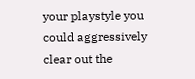your playstyle you could aggressively clear out the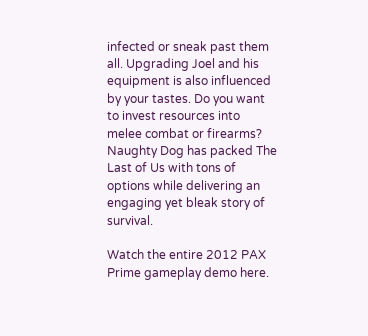infected or sneak past them all. Upgrading Joel and his equipment is also influenced by your tastes. Do you want to invest resources into melee combat or firearms? Naughty Dog has packed The Last of Us with tons of options while delivering an engaging yet bleak story of survival.

Watch the entire 2012 PAX Prime gameplay demo here.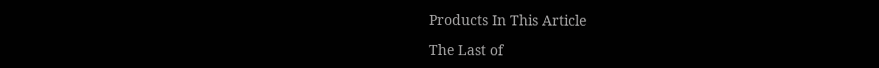Products In This Article

The Last of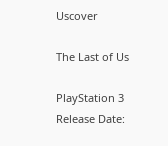Uscover

The Last of Us

PlayStation 3
Release Date: